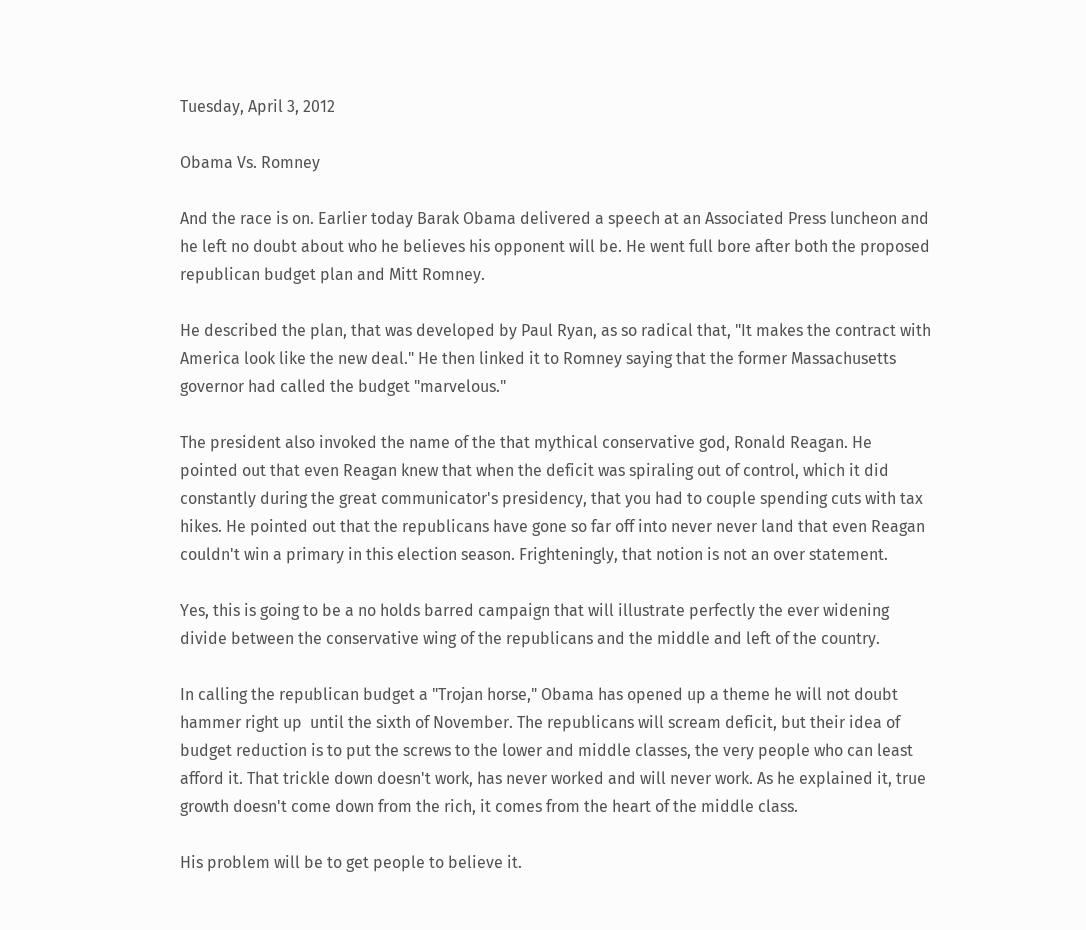Tuesday, April 3, 2012

Obama Vs. Romney

And the race is on. Earlier today Barak Obama delivered a speech at an Associated Press luncheon and he left no doubt about who he believes his opponent will be. He went full bore after both the proposed republican budget plan and Mitt Romney.

He described the plan, that was developed by Paul Ryan, as so radical that, "It makes the contract with America look like the new deal." He then linked it to Romney saying that the former Massachusetts governor had called the budget "marvelous."

The president also invoked the name of the that mythical conservative god, Ronald Reagan. He pointed out that even Reagan knew that when the deficit was spiraling out of control, which it did constantly during the great communicator's presidency, that you had to couple spending cuts with tax hikes. He pointed out that the republicans have gone so far off into never never land that even Reagan couldn't win a primary in this election season. Frighteningly, that notion is not an over statement.

Yes, this is going to be a no holds barred campaign that will illustrate perfectly the ever widening divide between the conservative wing of the republicans and the middle and left of the country.

In calling the republican budget a "Trojan horse," Obama has opened up a theme he will not doubt hammer right up  until the sixth of November. The republicans will scream deficit, but their idea of budget reduction is to put the screws to the lower and middle classes, the very people who can least afford it. That trickle down doesn't work, has never worked and will never work. As he explained it, true growth doesn't come down from the rich, it comes from the heart of the middle class.

His problem will be to get people to believe it.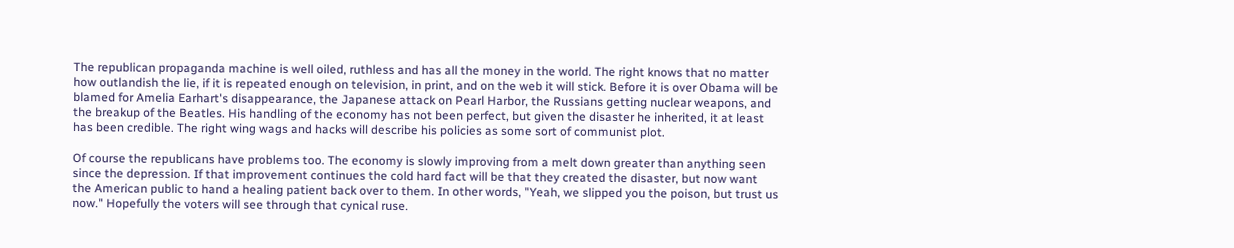The republican propaganda machine is well oiled, ruthless and has all the money in the world. The right knows that no matter how outlandish the lie, if it is repeated enough on television, in print, and on the web it will stick. Before it is over Obama will be blamed for Amelia Earhart's disappearance, the Japanese attack on Pearl Harbor, the Russians getting nuclear weapons, and the breakup of the Beatles. His handling of the economy has not been perfect, but given the disaster he inherited, it at least has been credible. The right wing wags and hacks will describe his policies as some sort of communist plot.

Of course the republicans have problems too. The economy is slowly improving from a melt down greater than anything seen since the depression. If that improvement continues the cold hard fact will be that they created the disaster, but now want the American public to hand a healing patient back over to them. In other words, "Yeah, we slipped you the poison, but trust us now." Hopefully the voters will see through that cynical ruse.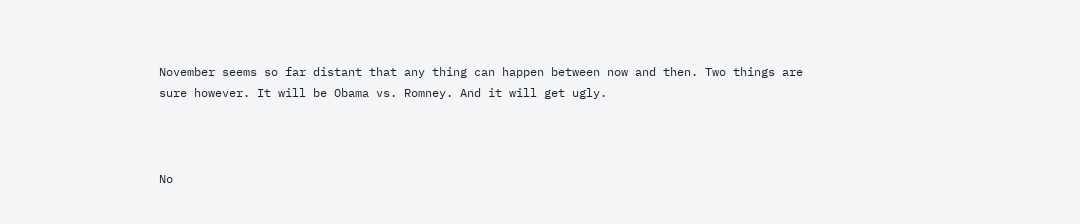November seems so far distant that any thing can happen between now and then. Two things are sure however. It will be Obama vs. Romney. And it will get ugly.



No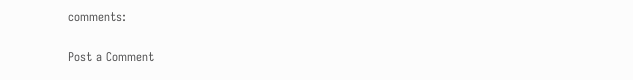comments:

Post a Comment